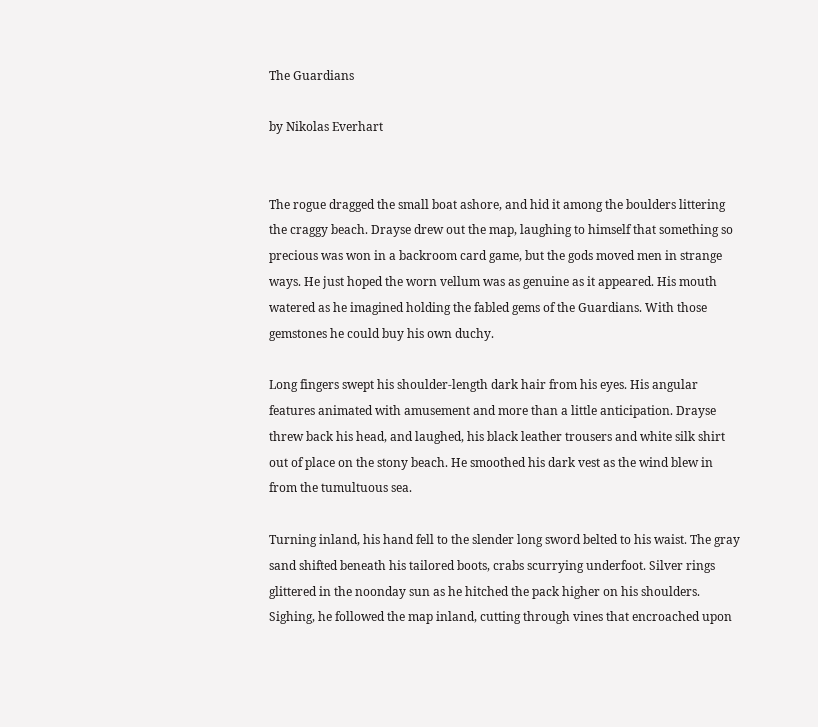The Guardians

by Nikolas Everhart


The rogue dragged the small boat ashore, and hid it among the boulders littering the craggy beach. Drayse drew out the map, laughing to himself that something so precious was won in a backroom card game, but the gods moved men in strange ways. He just hoped the worn vellum was as genuine as it appeared. His mouth watered as he imagined holding the fabled gems of the Guardians. With those gemstones he could buy his own duchy.

Long fingers swept his shoulder-length dark hair from his eyes. His angular features animated with amusement and more than a little anticipation. Drayse threw back his head, and laughed, his black leather trousers and white silk shirt out of place on the stony beach. He smoothed his dark vest as the wind blew in from the tumultuous sea.

Turning inland, his hand fell to the slender long sword belted to his waist. The gray sand shifted beneath his tailored boots, crabs scurrying underfoot. Silver rings glittered in the noonday sun as he hitched the pack higher on his shoulders. Sighing, he followed the map inland, cutting through vines that encroached upon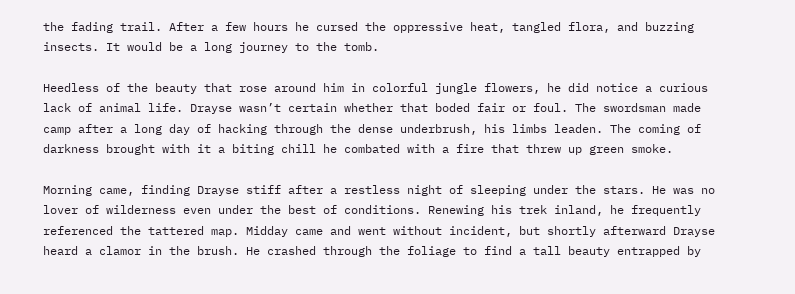the fading trail. After a few hours he cursed the oppressive heat, tangled flora, and buzzing insects. It would be a long journey to the tomb.

Heedless of the beauty that rose around him in colorful jungle flowers, he did notice a curious lack of animal life. Drayse wasn’t certain whether that boded fair or foul. The swordsman made camp after a long day of hacking through the dense underbrush, his limbs leaden. The coming of darkness brought with it a biting chill he combated with a fire that threw up green smoke.

Morning came, finding Drayse stiff after a restless night of sleeping under the stars. He was no lover of wilderness even under the best of conditions. Renewing his trek inland, he frequently referenced the tattered map. Midday came and went without incident, but shortly afterward Drayse heard a clamor in the brush. He crashed through the foliage to find a tall beauty entrapped by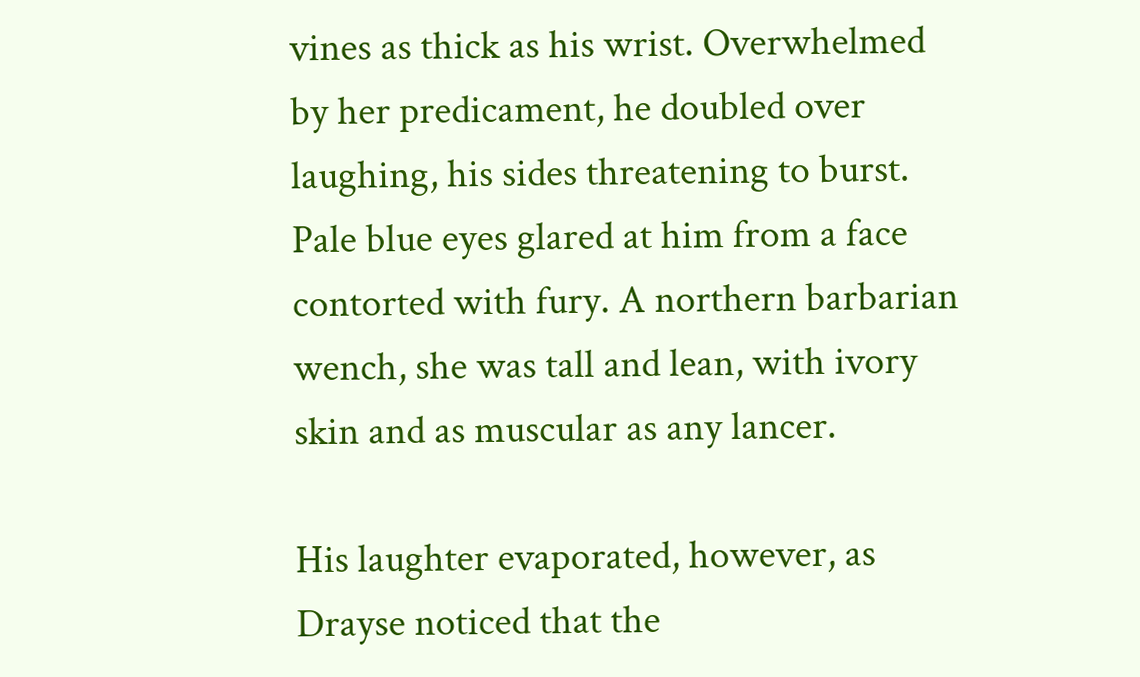vines as thick as his wrist. Overwhelmed by her predicament, he doubled over laughing, his sides threatening to burst. Pale blue eyes glared at him from a face contorted with fury. A northern barbarian wench, she was tall and lean, with ivory skin and as muscular as any lancer.

His laughter evaporated, however, as Drayse noticed that the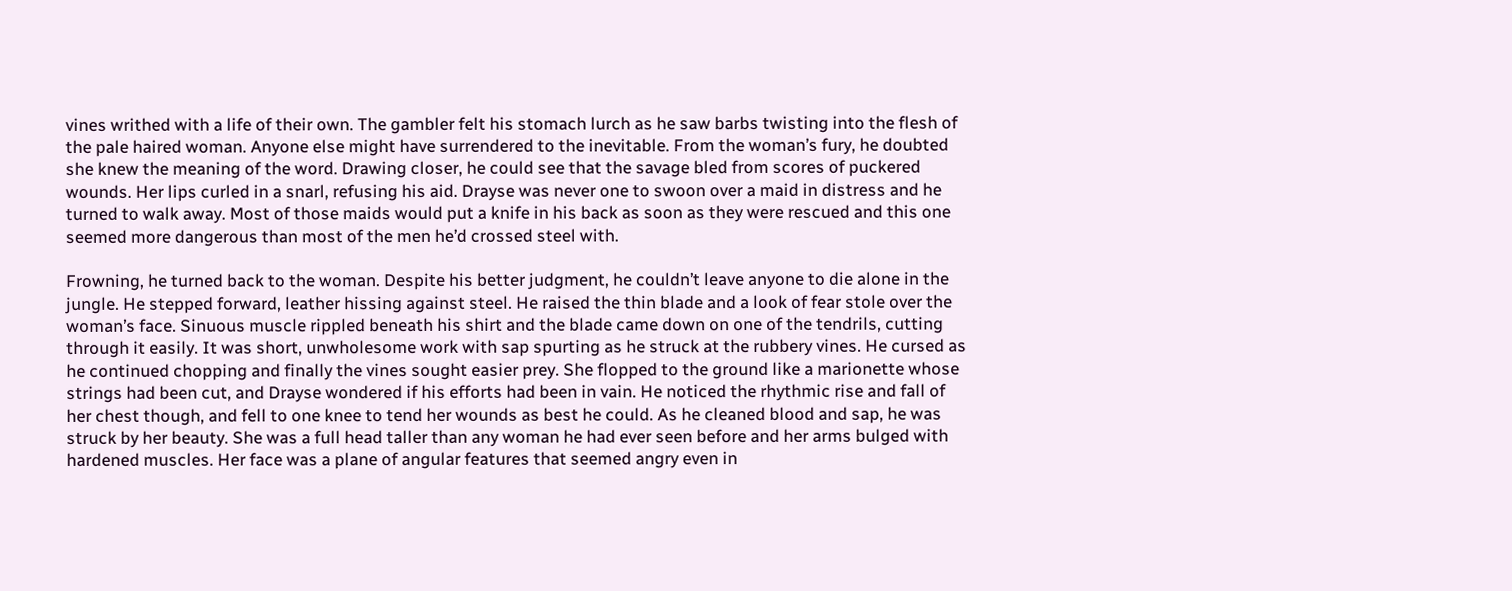vines writhed with a life of their own. The gambler felt his stomach lurch as he saw barbs twisting into the flesh of the pale haired woman. Anyone else might have surrendered to the inevitable. From the woman’s fury, he doubted she knew the meaning of the word. Drawing closer, he could see that the savage bled from scores of puckered wounds. Her lips curled in a snarl, refusing his aid. Drayse was never one to swoon over a maid in distress and he turned to walk away. Most of those maids would put a knife in his back as soon as they were rescued and this one seemed more dangerous than most of the men he’d crossed steel with.

Frowning, he turned back to the woman. Despite his better judgment, he couldn’t leave anyone to die alone in the jungle. He stepped forward, leather hissing against steel. He raised the thin blade and a look of fear stole over the woman’s face. Sinuous muscle rippled beneath his shirt and the blade came down on one of the tendrils, cutting through it easily. It was short, unwholesome work with sap spurting as he struck at the rubbery vines. He cursed as he continued chopping and finally the vines sought easier prey. She flopped to the ground like a marionette whose strings had been cut, and Drayse wondered if his efforts had been in vain. He noticed the rhythmic rise and fall of her chest though, and fell to one knee to tend her wounds as best he could. As he cleaned blood and sap, he was struck by her beauty. She was a full head taller than any woman he had ever seen before and her arms bulged with hardened muscles. Her face was a plane of angular features that seemed angry even in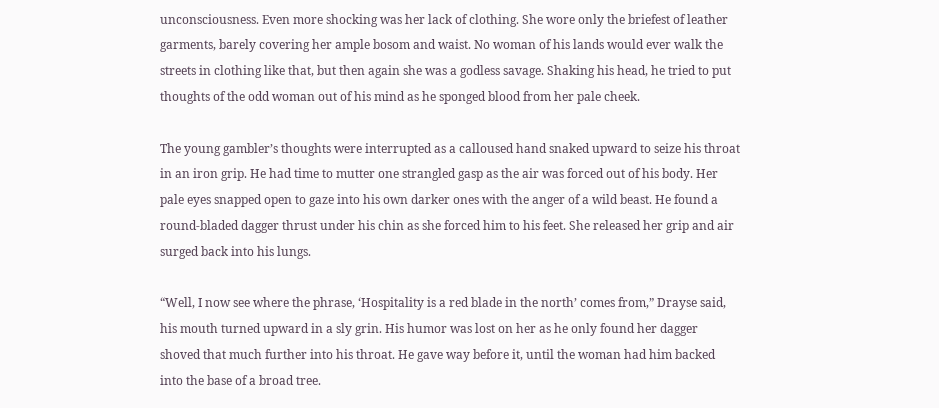unconsciousness. Even more shocking was her lack of clothing. She wore only the briefest of leather garments, barely covering her ample bosom and waist. No woman of his lands would ever walk the streets in clothing like that, but then again she was a godless savage. Shaking his head, he tried to put thoughts of the odd woman out of his mind as he sponged blood from her pale cheek.

The young gambler’s thoughts were interrupted as a calloused hand snaked upward to seize his throat in an iron grip. He had time to mutter one strangled gasp as the air was forced out of his body. Her pale eyes snapped open to gaze into his own darker ones with the anger of a wild beast. He found a round-bladed dagger thrust under his chin as she forced him to his feet. She released her grip and air surged back into his lungs.

“Well, I now see where the phrase, ‘Hospitality is a red blade in the north’ comes from,” Drayse said, his mouth turned upward in a sly grin. His humor was lost on her as he only found her dagger shoved that much further into his throat. He gave way before it, until the woman had him backed into the base of a broad tree.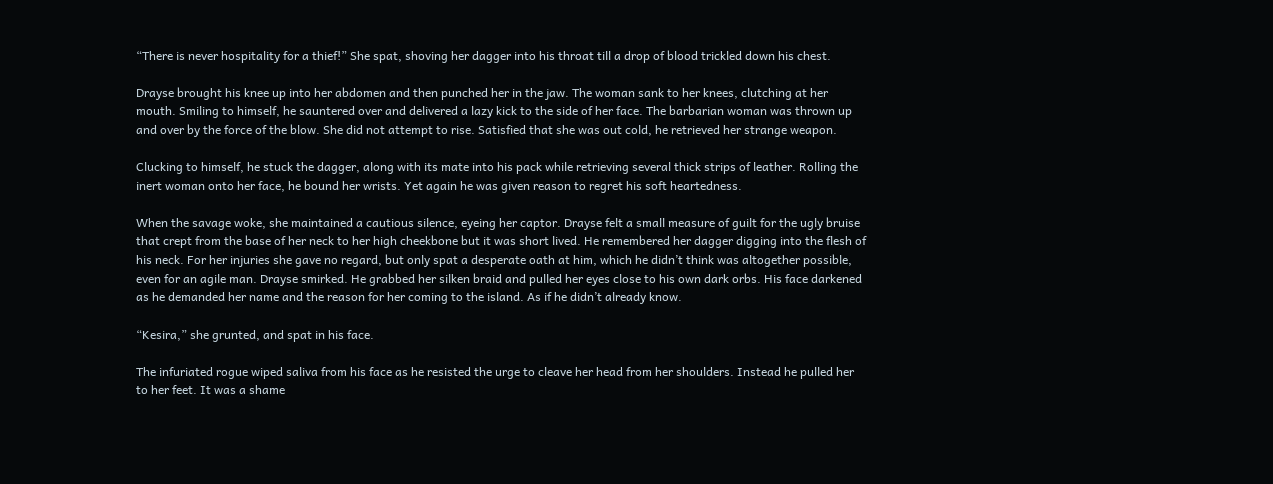“There is never hospitality for a thief!” She spat, shoving her dagger into his throat till a drop of blood trickled down his chest.

Drayse brought his knee up into her abdomen and then punched her in the jaw. The woman sank to her knees, clutching at her mouth. Smiling to himself, he sauntered over and delivered a lazy kick to the side of her face. The barbarian woman was thrown up and over by the force of the blow. She did not attempt to rise. Satisfied that she was out cold, he retrieved her strange weapon.

Clucking to himself, he stuck the dagger, along with its mate into his pack while retrieving several thick strips of leather. Rolling the inert woman onto her face, he bound her wrists. Yet again he was given reason to regret his soft heartedness.

When the savage woke, she maintained a cautious silence, eyeing her captor. Drayse felt a small measure of guilt for the ugly bruise that crept from the base of her neck to her high cheekbone but it was short lived. He remembered her dagger digging into the flesh of his neck. For her injuries she gave no regard, but only spat a desperate oath at him, which he didn’t think was altogether possible, even for an agile man. Drayse smirked. He grabbed her silken braid and pulled her eyes close to his own dark orbs. His face darkened as he demanded her name and the reason for her coming to the island. As if he didn’t already know.

“Kesira,” she grunted, and spat in his face.

The infuriated rogue wiped saliva from his face as he resisted the urge to cleave her head from her shoulders. Instead he pulled her to her feet. It was a shame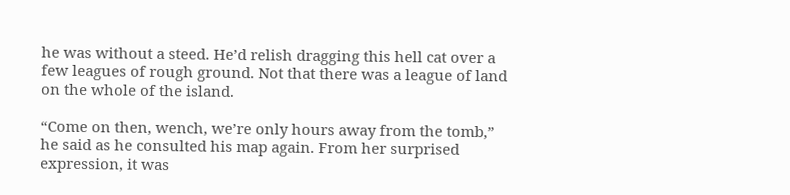he was without a steed. He’d relish dragging this hell cat over a few leagues of rough ground. Not that there was a league of land on the whole of the island.

“Come on then, wench, we’re only hours away from the tomb,” he said as he consulted his map again. From her surprised expression, it was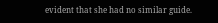evident that she had no similar guide.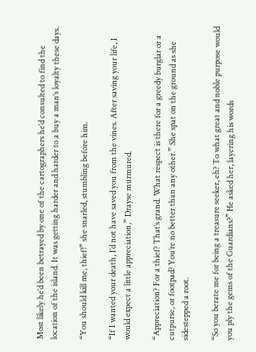Most likely he’d been betrayed by one of the cartographers he’d consulted to find the location of the island. It was getting harder and harder to a buy a man’s loyalty these days.

“You should kill me, thief!” she snarled, stumbling before him.

“If I wanted your death, I’d not have saved you from the vines. After saving your life, I would expect a little appreciation,” Drayse murmured.

“Appreciation? For a thief? That’s grand. What respect is there for a greedy burglar or a cutpurse, or footpad? You’re no better than any other.” She spat on the ground as she sidestepped a root.

“So you berate me for being a treasure seeker, eh? To what great and noble purpose would you ply the gems of the Guardians?” He asked her, layering his words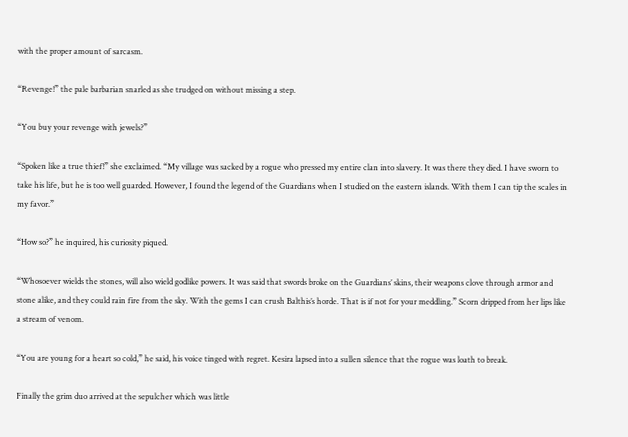with the proper amount of sarcasm.

“Revenge!” the pale barbarian snarled as she trudged on without missing a step.

“You buy your revenge with jewels?”

“Spoken like a true thief!” she exclaimed. “My village was sacked by a rogue who pressed my entire clan into slavery. It was there they died. I have sworn to take his life, but he is too well guarded. However, I found the legend of the Guardians when I studied on the eastern islands. With them I can tip the scales in my favor.”

“How so?” he inquired, his curiosity piqued.

“Whosoever wields the stones, will also wield godlike powers. It was said that swords broke on the Guardians’ skins, their weapons clove through armor and stone alike, and they could rain fire from the sky. With the gems I can crush Balthis’s horde. That is if not for your meddling.” Scorn dripped from her lips like a stream of venom.

“You are young for a heart so cold,” he said, his voice tinged with regret. Kesira lapsed into a sullen silence that the rogue was loath to break.

Finally the grim duo arrived at the sepulcher which was little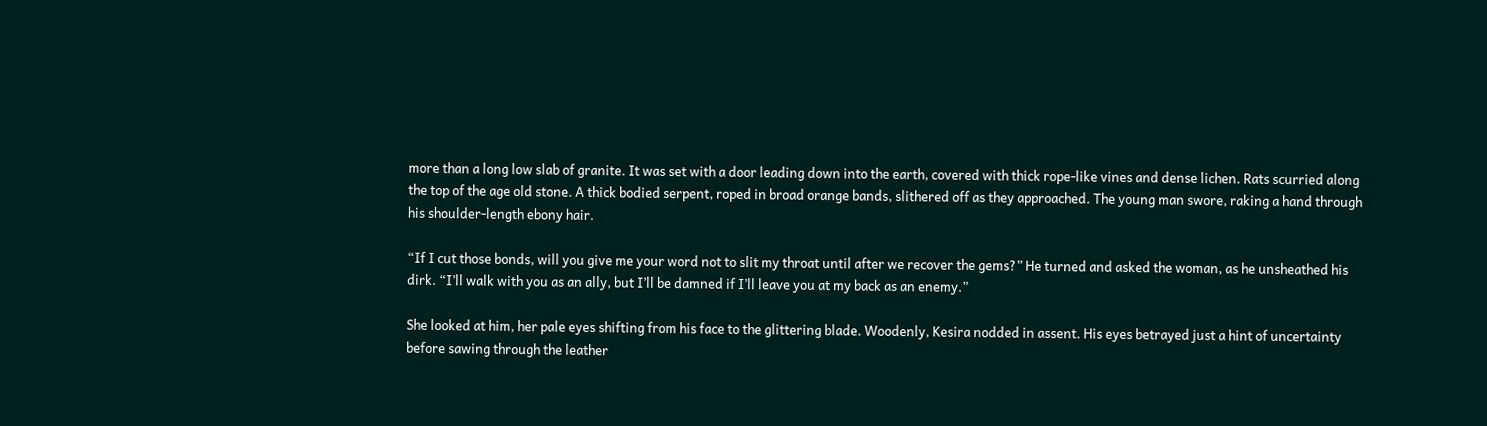more than a long low slab of granite. It was set with a door leading down into the earth, covered with thick rope-like vines and dense lichen. Rats scurried along the top of the age old stone. A thick bodied serpent, roped in broad orange bands, slithered off as they approached. The young man swore, raking a hand through his shoulder-length ebony hair.

“If I cut those bonds, will you give me your word not to slit my throat until after we recover the gems?” He turned and asked the woman, as he unsheathed his dirk. “I’ll walk with you as an ally, but I’ll be damned if I’ll leave you at my back as an enemy.”

She looked at him, her pale eyes shifting from his face to the glittering blade. Woodenly, Kesira nodded in assent. His eyes betrayed just a hint of uncertainty before sawing through the leather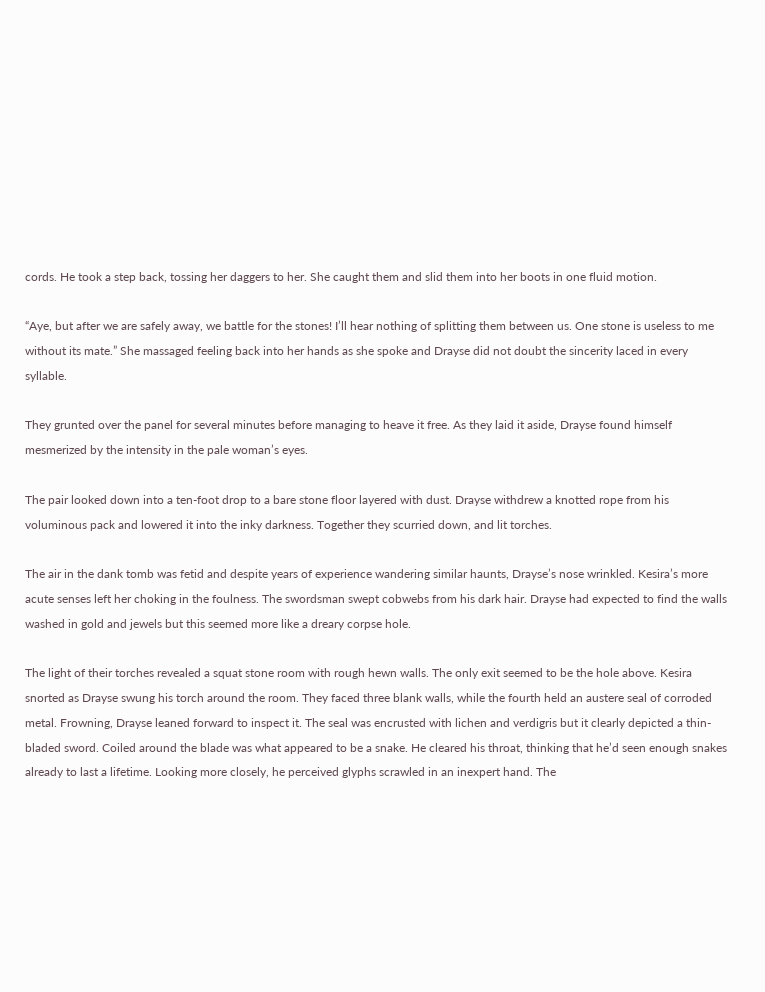cords. He took a step back, tossing her daggers to her. She caught them and slid them into her boots in one fluid motion.

“Aye, but after we are safely away, we battle for the stones! I’ll hear nothing of splitting them between us. One stone is useless to me without its mate.” She massaged feeling back into her hands as she spoke and Drayse did not doubt the sincerity laced in every syllable.

They grunted over the panel for several minutes before managing to heave it free. As they laid it aside, Drayse found himself mesmerized by the intensity in the pale woman’s eyes.

The pair looked down into a ten-foot drop to a bare stone floor layered with dust. Drayse withdrew a knotted rope from his voluminous pack and lowered it into the inky darkness. Together they scurried down, and lit torches.

The air in the dank tomb was fetid and despite years of experience wandering similar haunts, Drayse’s nose wrinkled. Kesira’s more acute senses left her choking in the foulness. The swordsman swept cobwebs from his dark hair. Drayse had expected to find the walls washed in gold and jewels but this seemed more like a dreary corpse hole.

The light of their torches revealed a squat stone room with rough hewn walls. The only exit seemed to be the hole above. Kesira snorted as Drayse swung his torch around the room. They faced three blank walls, while the fourth held an austere seal of corroded metal. Frowning, Drayse leaned forward to inspect it. The seal was encrusted with lichen and verdigris but it clearly depicted a thin-bladed sword. Coiled around the blade was what appeared to be a snake. He cleared his throat, thinking that he’d seen enough snakes already to last a lifetime. Looking more closely, he perceived glyphs scrawled in an inexpert hand. The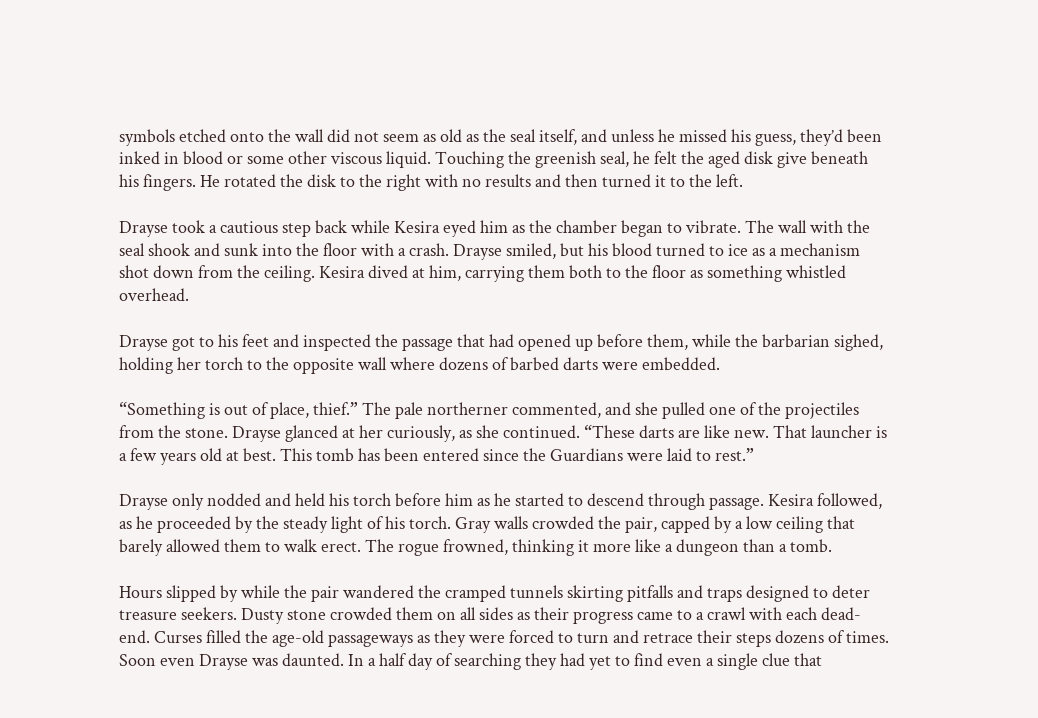symbols etched onto the wall did not seem as old as the seal itself, and unless he missed his guess, they’d been inked in blood or some other viscous liquid. Touching the greenish seal, he felt the aged disk give beneath his fingers. He rotated the disk to the right with no results and then turned it to the left.

Drayse took a cautious step back while Kesira eyed him as the chamber began to vibrate. The wall with the seal shook and sunk into the floor with a crash. Drayse smiled, but his blood turned to ice as a mechanism shot down from the ceiling. Kesira dived at him, carrying them both to the floor as something whistled overhead.

Drayse got to his feet and inspected the passage that had opened up before them, while the barbarian sighed, holding her torch to the opposite wall where dozens of barbed darts were embedded.

“Something is out of place, thief.” The pale northerner commented, and she pulled one of the projectiles from the stone. Drayse glanced at her curiously, as she continued. “These darts are like new. That launcher is a few years old at best. This tomb has been entered since the Guardians were laid to rest.”

Drayse only nodded and held his torch before him as he started to descend through passage. Kesira followed, as he proceeded by the steady light of his torch. Gray walls crowded the pair, capped by a low ceiling that barely allowed them to walk erect. The rogue frowned, thinking it more like a dungeon than a tomb.

Hours slipped by while the pair wandered the cramped tunnels skirting pitfalls and traps designed to deter treasure seekers. Dusty stone crowded them on all sides as their progress came to a crawl with each dead-end. Curses filled the age-old passageways as they were forced to turn and retrace their steps dozens of times. Soon even Drayse was daunted. In a half day of searching they had yet to find even a single clue that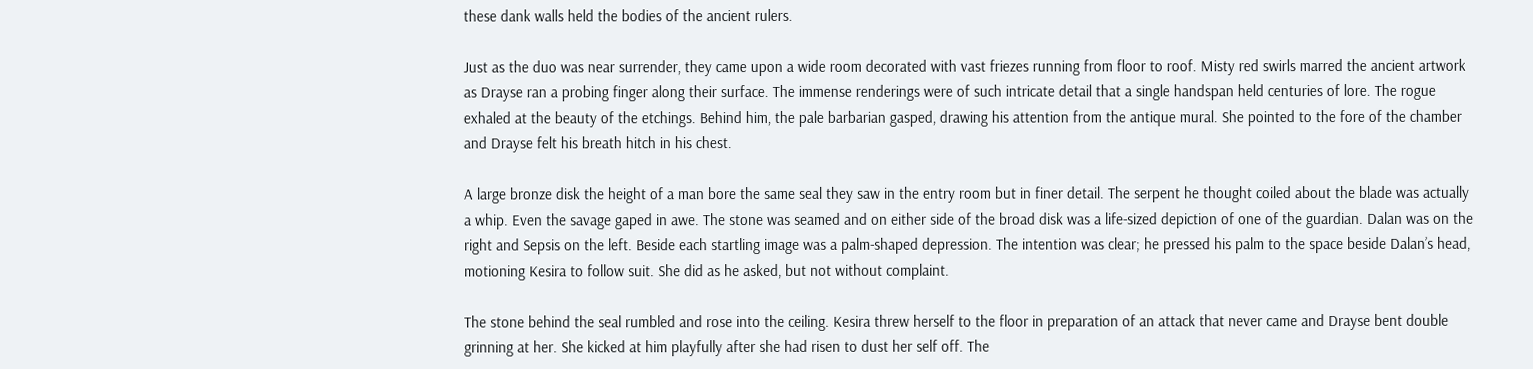these dank walls held the bodies of the ancient rulers.

Just as the duo was near surrender, they came upon a wide room decorated with vast friezes running from floor to roof. Misty red swirls marred the ancient artwork as Drayse ran a probing finger along their surface. The immense renderings were of such intricate detail that a single handspan held centuries of lore. The rogue exhaled at the beauty of the etchings. Behind him, the pale barbarian gasped, drawing his attention from the antique mural. She pointed to the fore of the chamber and Drayse felt his breath hitch in his chest.

A large bronze disk the height of a man bore the same seal they saw in the entry room but in finer detail. The serpent he thought coiled about the blade was actually a whip. Even the savage gaped in awe. The stone was seamed and on either side of the broad disk was a life-sized depiction of one of the guardian. Dalan was on the right and Sepsis on the left. Beside each startling image was a palm-shaped depression. The intention was clear; he pressed his palm to the space beside Dalan’s head, motioning Kesira to follow suit. She did as he asked, but not without complaint.

The stone behind the seal rumbled and rose into the ceiling. Kesira threw herself to the floor in preparation of an attack that never came and Drayse bent double grinning at her. She kicked at him playfully after she had risen to dust her self off. The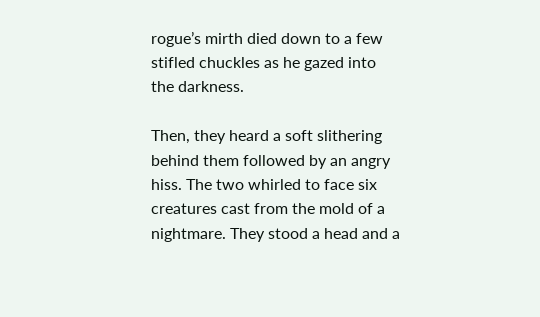rogue’s mirth died down to a few stifled chuckles as he gazed into the darkness.

Then, they heard a soft slithering behind them followed by an angry hiss. The two whirled to face six creatures cast from the mold of a nightmare. They stood a head and a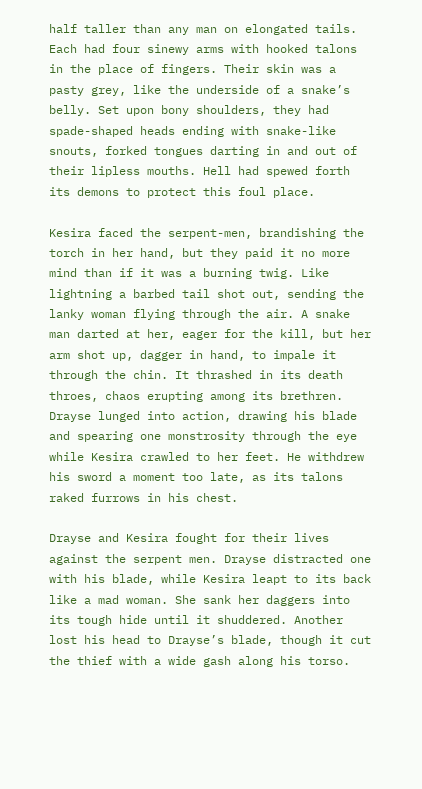half taller than any man on elongated tails. Each had four sinewy arms with hooked talons in the place of fingers. Their skin was a pasty grey, like the underside of a snake’s belly. Set upon bony shoulders, they had spade-shaped heads ending with snake-like snouts, forked tongues darting in and out of their lipless mouths. Hell had spewed forth its demons to protect this foul place.

Kesira faced the serpent-men, brandishing the torch in her hand, but they paid it no more mind than if it was a burning twig. Like lightning a barbed tail shot out, sending the lanky woman flying through the air. A snake man darted at her, eager for the kill, but her arm shot up, dagger in hand, to impale it through the chin. It thrashed in its death throes, chaos erupting among its brethren. Drayse lunged into action, drawing his blade and spearing one monstrosity through the eye while Kesira crawled to her feet. He withdrew his sword a moment too late, as its talons raked furrows in his chest.

Drayse and Kesira fought for their lives against the serpent men. Drayse distracted one with his blade, while Kesira leapt to its back like a mad woman. She sank her daggers into its tough hide until it shuddered. Another lost his head to Drayse’s blade, though it cut the thief with a wide gash along his torso.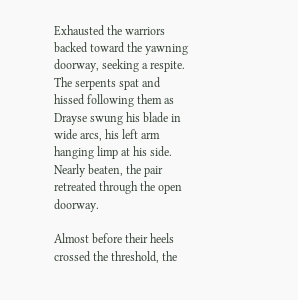Exhausted the warriors backed toward the yawning doorway, seeking a respite. The serpents spat and hissed following them as Drayse swung his blade in wide arcs, his left arm hanging limp at his side. Nearly beaten, the pair retreated through the open doorway.

Almost before their heels crossed the threshold, the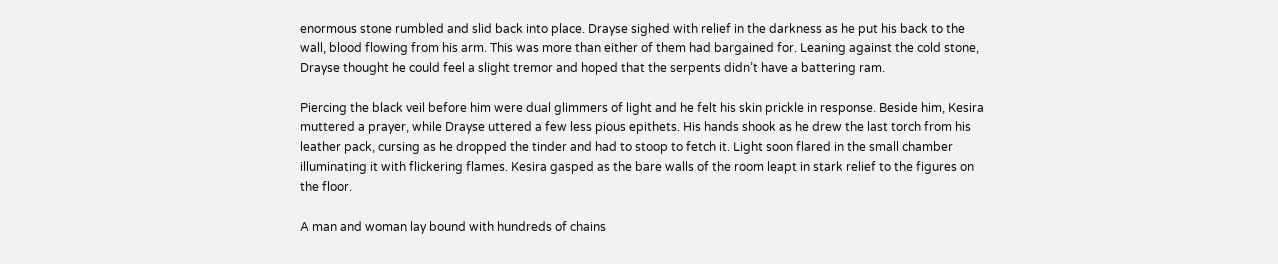enormous stone rumbled and slid back into place. Drayse sighed with relief in the darkness as he put his back to the wall, blood flowing from his arm. This was more than either of them had bargained for. Leaning against the cold stone, Drayse thought he could feel a slight tremor and hoped that the serpents didn’t have a battering ram.

Piercing the black veil before him were dual glimmers of light and he felt his skin prickle in response. Beside him, Kesira muttered a prayer, while Drayse uttered a few less pious epithets. His hands shook as he drew the last torch from his leather pack, cursing as he dropped the tinder and had to stoop to fetch it. Light soon flared in the small chamber illuminating it with flickering flames. Kesira gasped as the bare walls of the room leapt in stark relief to the figures on the floor.

A man and woman lay bound with hundreds of chains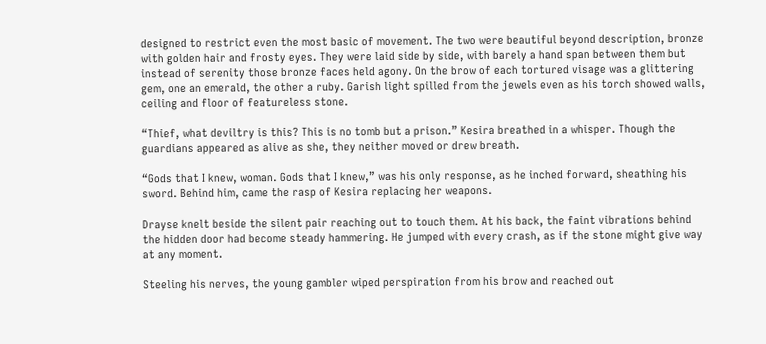designed to restrict even the most basic of movement. The two were beautiful beyond description, bronze with golden hair and frosty eyes. They were laid side by side, with barely a hand span between them but instead of serenity those bronze faces held agony. On the brow of each tortured visage was a glittering gem, one an emerald, the other a ruby. Garish light spilled from the jewels even as his torch showed walls, ceiling and floor of featureless stone.

“Thief, what deviltry is this? This is no tomb but a prison.” Kesira breathed in a whisper. Though the guardians appeared as alive as she, they neither moved or drew breath.

“Gods that I knew, woman. Gods that I knew,” was his only response, as he inched forward, sheathing his sword. Behind him, came the rasp of Kesira replacing her weapons.

Drayse knelt beside the silent pair reaching out to touch them. At his back, the faint vibrations behind the hidden door had become steady hammering. He jumped with every crash, as if the stone might give way at any moment.

Steeling his nerves, the young gambler wiped perspiration from his brow and reached out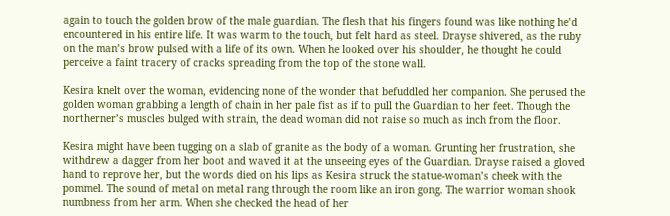again to touch the golden brow of the male guardian. The flesh that his fingers found was like nothing he’d encountered in his entire life. It was warm to the touch, but felt hard as steel. Drayse shivered, as the ruby on the man’s brow pulsed with a life of its own. When he looked over his shoulder, he thought he could perceive a faint tracery of cracks spreading from the top of the stone wall.

Kesira knelt over the woman, evidencing none of the wonder that befuddled her companion. She perused the golden woman grabbing a length of chain in her pale fist as if to pull the Guardian to her feet. Though the northerner’s muscles bulged with strain, the dead woman did not raise so much as inch from the floor.

Kesira might have been tugging on a slab of granite as the body of a woman. Grunting her frustration, she withdrew a dagger from her boot and waved it at the unseeing eyes of the Guardian. Drayse raised a gloved hand to reprove her, but the words died on his lips as Kesira struck the statue-woman’s cheek with the pommel. The sound of metal on metal rang through the room like an iron gong. The warrior woman shook numbness from her arm. When she checked the head of her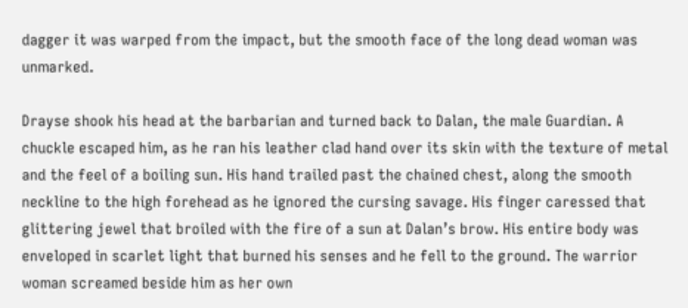dagger it was warped from the impact, but the smooth face of the long dead woman was unmarked.

Drayse shook his head at the barbarian and turned back to Dalan, the male Guardian. A chuckle escaped him, as he ran his leather clad hand over its skin with the texture of metal and the feel of a boiling sun. His hand trailed past the chained chest, along the smooth neckline to the high forehead as he ignored the cursing savage. His finger caressed that glittering jewel that broiled with the fire of a sun at Dalan’s brow. His entire body was enveloped in scarlet light that burned his senses and he fell to the ground. The warrior woman screamed beside him as her own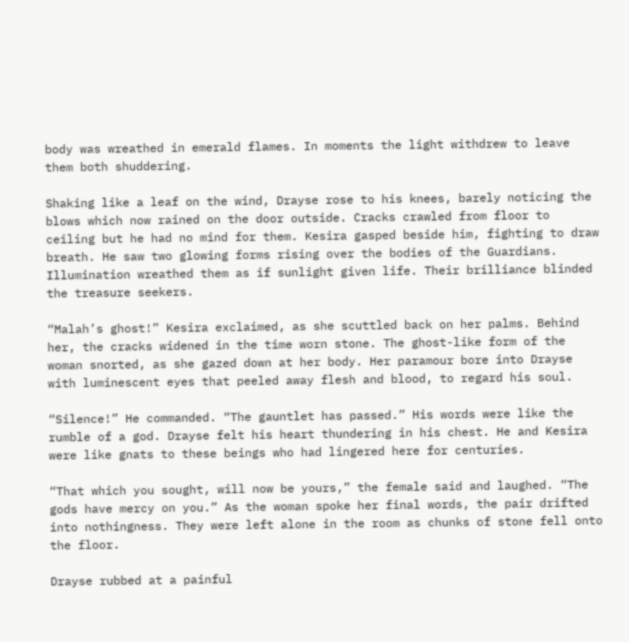body was wreathed in emerald flames. In moments the light withdrew to leave them both shuddering.

Shaking like a leaf on the wind, Drayse rose to his knees, barely noticing the blows which now rained on the door outside. Cracks crawled from floor to ceiling but he had no mind for them. Kesira gasped beside him, fighting to draw breath. He saw two glowing forms rising over the bodies of the Guardians. Illumination wreathed them as if sunlight given life. Their brilliance blinded the treasure seekers.

“Malah’s ghost!” Kesira exclaimed, as she scuttled back on her palms. Behind her, the cracks widened in the time worn stone. The ghost-like form of the woman snorted, as she gazed down at her body. Her paramour bore into Drayse with luminescent eyes that peeled away flesh and blood, to regard his soul.

“Silence!” He commanded. “The gauntlet has passed.” His words were like the rumble of a god. Drayse felt his heart thundering in his chest. He and Kesira were like gnats to these beings who had lingered here for centuries.

“That which you sought, will now be yours,” the female said and laughed. “The gods have mercy on you.” As the woman spoke her final words, the pair drifted into nothingness. They were left alone in the room as chunks of stone fell onto the floor.

Drayse rubbed at a painful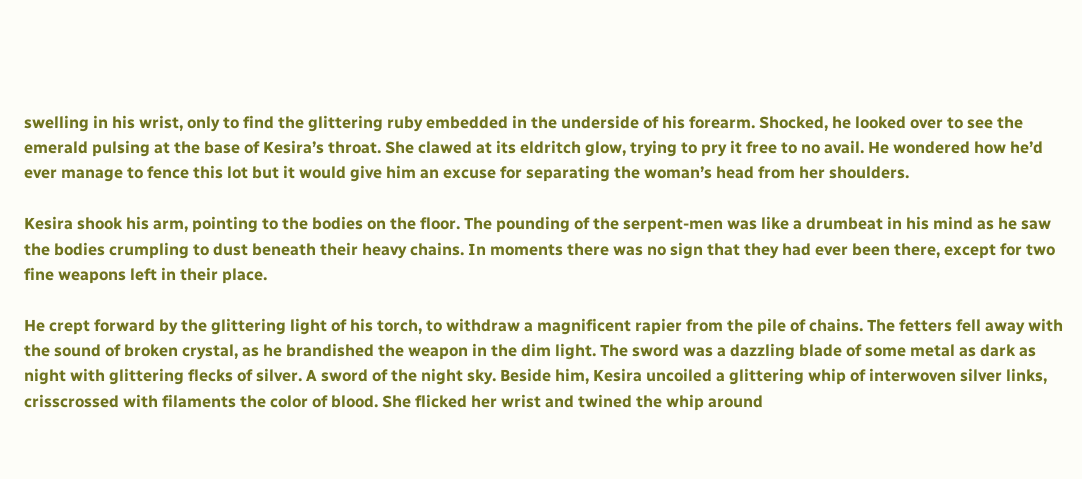swelling in his wrist, only to find the glittering ruby embedded in the underside of his forearm. Shocked, he looked over to see the emerald pulsing at the base of Kesira’s throat. She clawed at its eldritch glow, trying to pry it free to no avail. He wondered how he’d ever manage to fence this lot but it would give him an excuse for separating the woman’s head from her shoulders.

Kesira shook his arm, pointing to the bodies on the floor. The pounding of the serpent-men was like a drumbeat in his mind as he saw the bodies crumpling to dust beneath their heavy chains. In moments there was no sign that they had ever been there, except for two fine weapons left in their place.

He crept forward by the glittering light of his torch, to withdraw a magnificent rapier from the pile of chains. The fetters fell away with the sound of broken crystal, as he brandished the weapon in the dim light. The sword was a dazzling blade of some metal as dark as night with glittering flecks of silver. A sword of the night sky. Beside him, Kesira uncoiled a glittering whip of interwoven silver links, crisscrossed with filaments the color of blood. She flicked her wrist and twined the whip around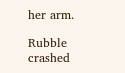her arm.

Rubble crashed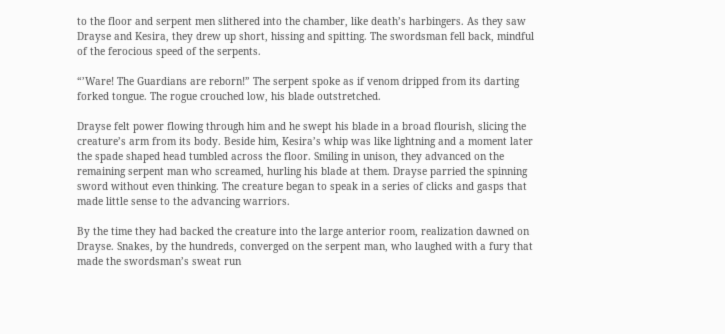to the floor and serpent men slithered into the chamber, like death’s harbingers. As they saw Drayse and Kesira, they drew up short, hissing and spitting. The swordsman fell back, mindful of the ferocious speed of the serpents.

“’Ware! The Guardians are reborn!” The serpent spoke as if venom dripped from its darting forked tongue. The rogue crouched low, his blade outstretched.

Drayse felt power flowing through him and he swept his blade in a broad flourish, slicing the creature’s arm from its body. Beside him, Kesira’s whip was like lightning and a moment later the spade shaped head tumbled across the floor. Smiling in unison, they advanced on the remaining serpent man who screamed, hurling his blade at them. Drayse parried the spinning sword without even thinking. The creature began to speak in a series of clicks and gasps that made little sense to the advancing warriors.

By the time they had backed the creature into the large anterior room, realization dawned on Drayse. Snakes, by the hundreds, converged on the serpent man, who laughed with a fury that made the swordsman’s sweat run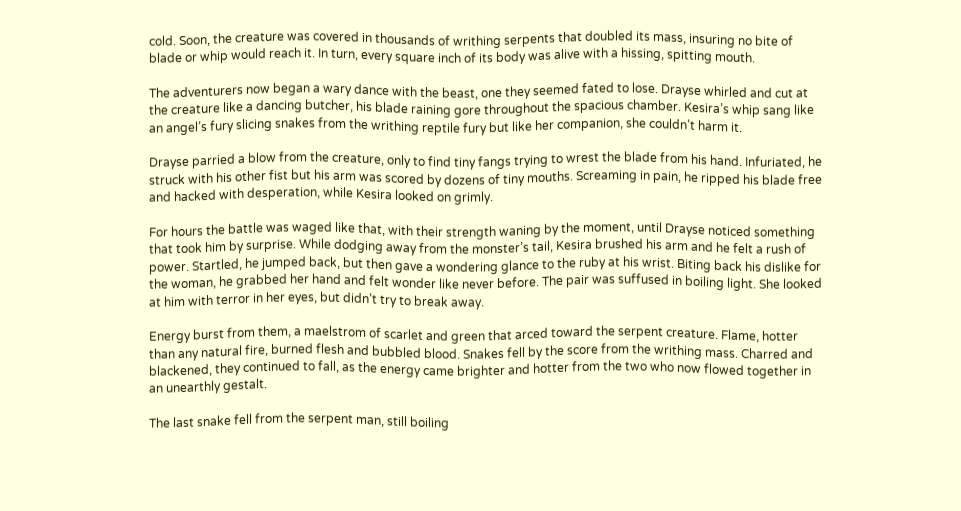cold. Soon, the creature was covered in thousands of writhing serpents that doubled its mass, insuring no bite of blade or whip would reach it. In turn, every square inch of its body was alive with a hissing, spitting mouth.

The adventurers now began a wary dance with the beast, one they seemed fated to lose. Drayse whirled and cut at the creature like a dancing butcher, his blade raining gore throughout the spacious chamber. Kesira’s whip sang like an angel’s fury slicing snakes from the writhing reptile fury but like her companion, she couldn’t harm it.

Drayse parried a blow from the creature, only to find tiny fangs trying to wrest the blade from his hand. Infuriated, he struck with his other fist but his arm was scored by dozens of tiny mouths. Screaming in pain, he ripped his blade free and hacked with desperation, while Kesira looked on grimly.

For hours the battle was waged like that, with their strength waning by the moment, until Drayse noticed something that took him by surprise. While dodging away from the monster’s tail, Kesira brushed his arm and he felt a rush of power. Startled, he jumped back, but then gave a wondering glance to the ruby at his wrist. Biting back his dislike for the woman, he grabbed her hand and felt wonder like never before. The pair was suffused in boiling light. She looked at him with terror in her eyes, but didn’t try to break away.

Energy burst from them, a maelstrom of scarlet and green that arced toward the serpent creature. Flame, hotter than any natural fire, burned flesh and bubbled blood. Snakes fell by the score from the writhing mass. Charred and blackened, they continued to fall, as the energy came brighter and hotter from the two who now flowed together in an unearthly gestalt.

The last snake fell from the serpent man, still boiling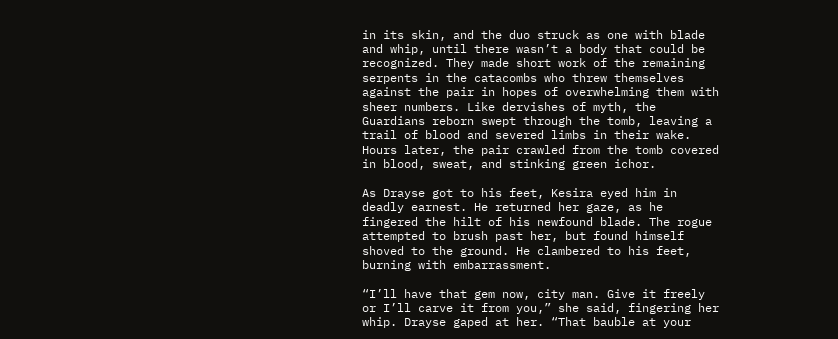in its skin, and the duo struck as one with blade and whip, until there wasn’t a body that could be recognized. They made short work of the remaining serpents in the catacombs who threw themselves against the pair in hopes of overwhelming them with sheer numbers. Like dervishes of myth, the Guardians reborn swept through the tomb, leaving a trail of blood and severed limbs in their wake. Hours later, the pair crawled from the tomb covered in blood, sweat, and stinking green ichor.

As Drayse got to his feet, Kesira eyed him in deadly earnest. He returned her gaze, as he fingered the hilt of his newfound blade. The rogue attempted to brush past her, but found himself shoved to the ground. He clambered to his feet, burning with embarrassment.

“I’ll have that gem now, city man. Give it freely or I’ll carve it from you,” she said, fingering her whip. Drayse gaped at her. “That bauble at your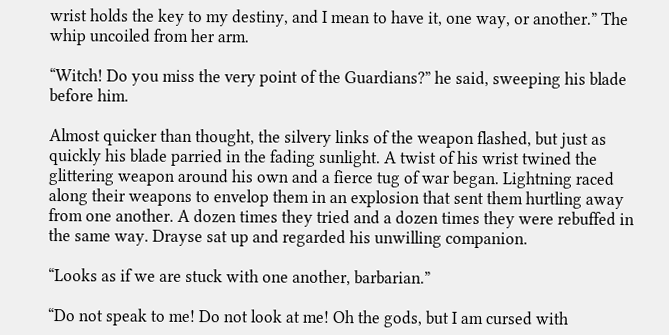wrist holds the key to my destiny, and I mean to have it, one way, or another.” The whip uncoiled from her arm.

“Witch! Do you miss the very point of the Guardians?” he said, sweeping his blade before him.

Almost quicker than thought, the silvery links of the weapon flashed, but just as quickly his blade parried in the fading sunlight. A twist of his wrist twined the glittering weapon around his own and a fierce tug of war began. Lightning raced along their weapons to envelop them in an explosion that sent them hurtling away from one another. A dozen times they tried and a dozen times they were rebuffed in the same way. Drayse sat up and regarded his unwilling companion.

“Looks as if we are stuck with one another, barbarian.”

“Do not speak to me! Do not look at me! Oh the gods, but I am cursed with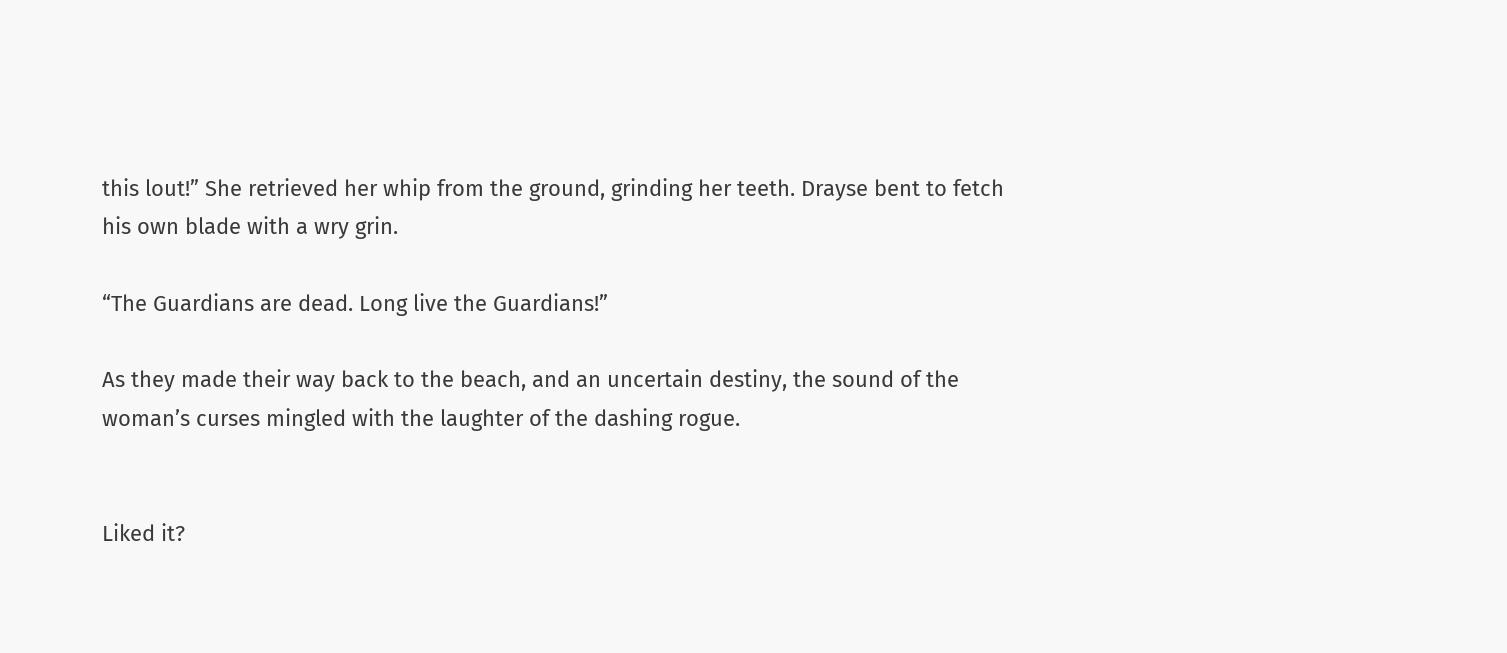this lout!” She retrieved her whip from the ground, grinding her teeth. Drayse bent to fetch his own blade with a wry grin.

“The Guardians are dead. Long live the Guardians!”

As they made their way back to the beach, and an uncertain destiny, the sound of the woman’s curses mingled with the laughter of the dashing rogue.


Liked it?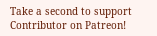Take a second to support Contributor on Patreon!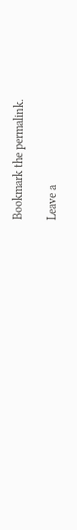Bookmark the permalink.

Leave a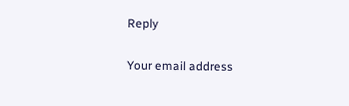Reply

Your email address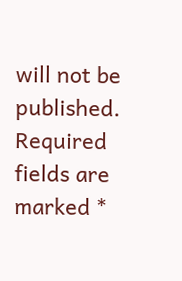will not be published. Required fields are marked *